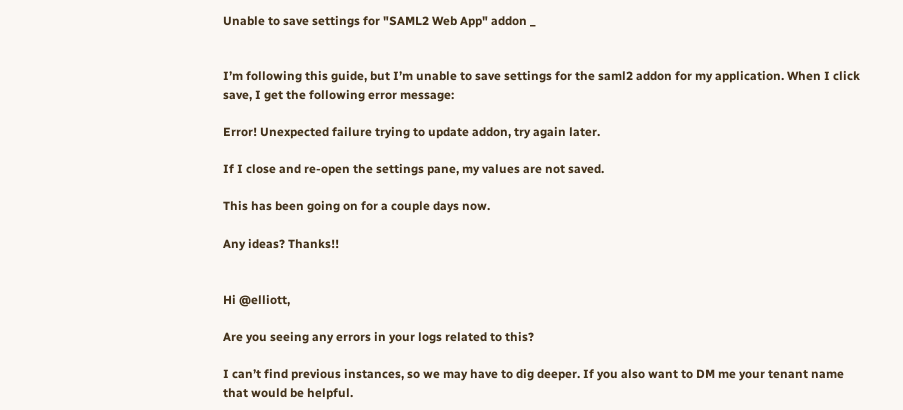Unable to save settings for "SAML2 Web App" addon _


I’m following this guide, but I’m unable to save settings for the saml2 addon for my application. When I click save, I get the following error message:

Error! Unexpected failure trying to update addon, try again later.

If I close and re-open the settings pane, my values are not saved.

This has been going on for a couple days now.

Any ideas? Thanks!!


Hi @elliott,

Are you seeing any errors in your logs related to this?

I can’t find previous instances, so we may have to dig deeper. If you also want to DM me your tenant name that would be helpful.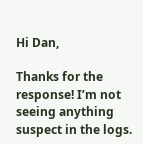Hi Dan,

Thanks for the response! I’m not seeing anything suspect in the logs.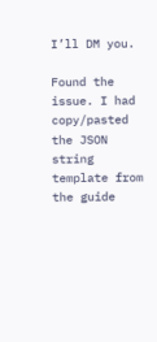I’ll DM you.

Found the issue. I had copy/pasted the JSON string template from the guide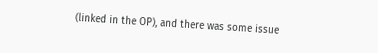(linked in the OP), and there was some issue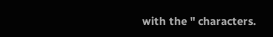with the " characters.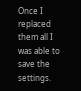Once I replaced them all I was able to save the settings.